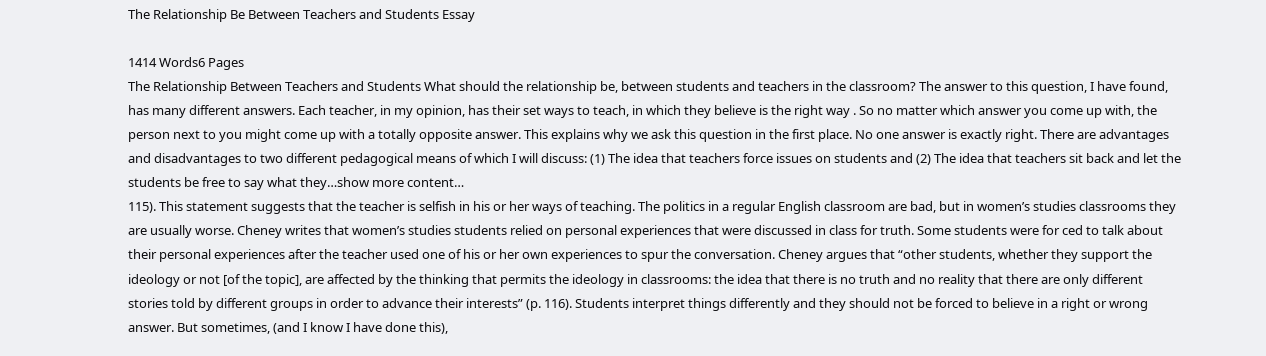The Relationship Be Between Teachers and Students Essay

1414 Words6 Pages
The Relationship Between Teachers and Students What should the relationship be, between students and teachers in the classroom? The answer to this question, I have found, has many different answers. Each teacher, in my opinion, has their set ways to teach, in which they believe is the right way . So no matter which answer you come up with, the person next to you might come up with a totally opposite answer. This explains why we ask this question in the first place. No one answer is exactly right. There are advantages and disadvantages to two different pedagogical means of which I will discuss: (1) The idea that teachers force issues on students and (2) The idea that teachers sit back and let the students be free to say what they…show more content…
115). This statement suggests that the teacher is selfish in his or her ways of teaching. The politics in a regular English classroom are bad, but in women’s studies classrooms they are usually worse. Cheney writes that women’s studies students relied on personal experiences that were discussed in class for truth. Some students were for ced to talk about their personal experiences after the teacher used one of his or her own experiences to spur the conversation. Cheney argues that “other students, whether they support the ideology or not [of the topic], are affected by the thinking that permits the ideology in classrooms: the idea that there is no truth and no reality that there are only different stories told by different groups in order to advance their interests” (p. 116). Students interpret things differently and they should not be forced to believe in a right or wrong answer. But sometimes, (and I know I have done this),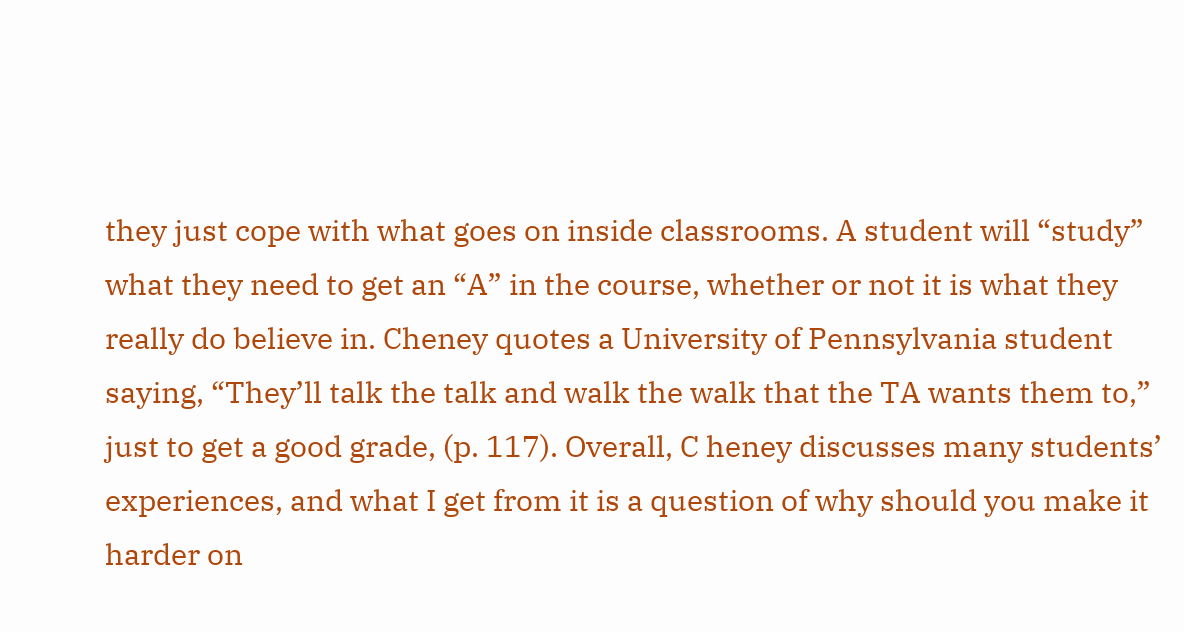they just cope with what goes on inside classrooms. A student will “study” what they need to get an “A” in the course, whether or not it is what they really do believe in. Cheney quotes a University of Pennsylvania student saying, “They’ll talk the talk and walk the walk that the TA wants them to,” just to get a good grade, (p. 117). Overall, C heney discusses many students’ experiences, and what I get from it is a question of why should you make it harder on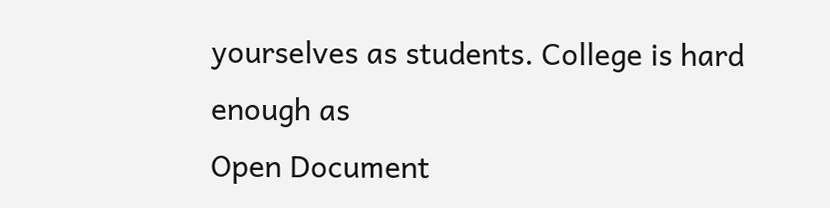yourselves as students. College is hard enough as
Open Document